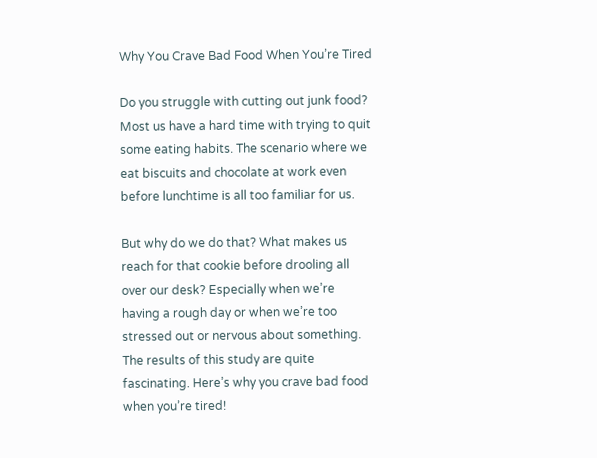Why You Crave Bad Food When You’re Tired

Do you struggle with cutting out junk food? Most us have a hard time with trying to quit some eating habits. The scenario where we eat biscuits and chocolate at work even before lunchtime is all too familiar for us.

But why do we do that? What makes us reach for that cookie before drooling all over our desk? Especially when we’re having a rough day or when we’re too stressed out or nervous about something. The results of this study are quite fascinating. Here’s why you crave bad food when you’re tired!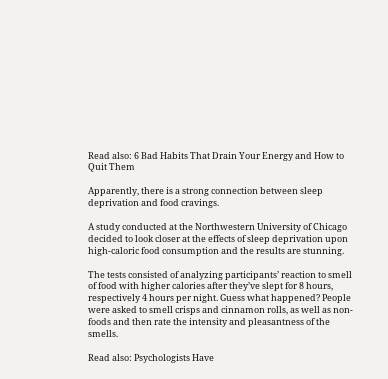Read also: 6 Bad Habits That Drain Your Energy and How to Quit Them

Apparently, there is a strong connection between sleep deprivation and food cravings.

A study conducted at the Northwestern University of Chicago decided to look closer at the effects of sleep deprivation upon high-caloric food consumption and the results are stunning.

The tests consisted of analyzing participants’ reaction to smell of food with higher calories after they’ve slept for 8 hours, respectively 4 hours per night. Guess what happened? People were asked to smell crisps and cinnamon rolls, as well as non-foods and then rate the intensity and pleasantness of the smells.

Read also: Psychologists Have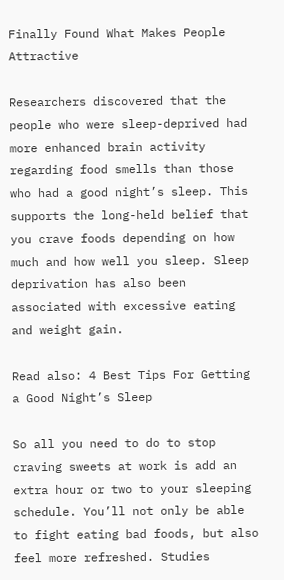Finally Found What Makes People Attractive

Researchers discovered that the people who were sleep-deprived had more enhanced brain activity regarding food smells than those who had a good night’s sleep. This supports the long-held belief that you crave foods depending on how much and how well you sleep. Sleep deprivation has also been associated with excessive eating and weight gain.

Read also: 4 Best Tips For Getting a Good Night’s Sleep

So all you need to do to stop craving sweets at work is add an extra hour or two to your sleeping schedule. You’ll not only be able to fight eating bad foods, but also feel more refreshed. Studies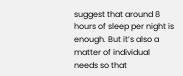suggest that around 8 hours of sleep per night is enough. But it’s also a matter of individual needs so that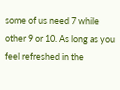some of us need 7 while other 9 or 10. As long as you feel refreshed in the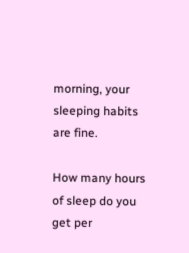morning, your sleeping habits are fine.

How many hours of sleep do you get per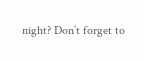night? Don’t forget to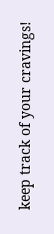keep track of your cravings!